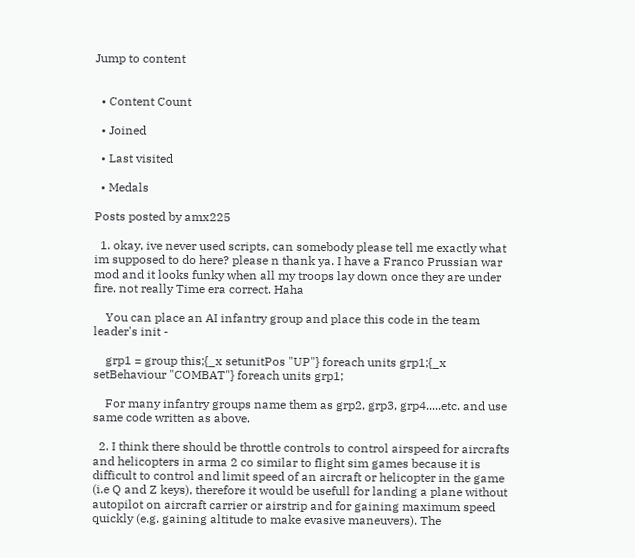Jump to content


  • Content Count

  • Joined

  • Last visited

  • Medals

Posts posted by amx225

  1. okay, ive never used scripts, can somebody please tell me exactly what im supposed to do here? please n thank ya. I have a Franco Prussian war mod and it looks funky when all my troops lay down once they are under fire. not really Time era correct. Haha

    You can place an AI infantry group and place this code in the team leader's init -

    grp1 = group this;{_x setunitPos "UP"} foreach units grp1;{_x setBehaviour "COMBAT"} foreach units grp1;

    For many infantry groups name them as grp2, grp3, grp4.....etc. and use same code written as above.

  2. I think there should be throttle controls to control airspeed for aircrafts and helicopters in arma 2 co similar to flight sim games because it is difficult to control and limit speed of an aircraft or helicopter in the game (i.e Q and Z keys), therefore it would be usefull for landing a plane without autopilot on aircraft carrier or airstrip and for gaining maximum speed quickly (e.g. gaining altitude to make evasive maneuvers). The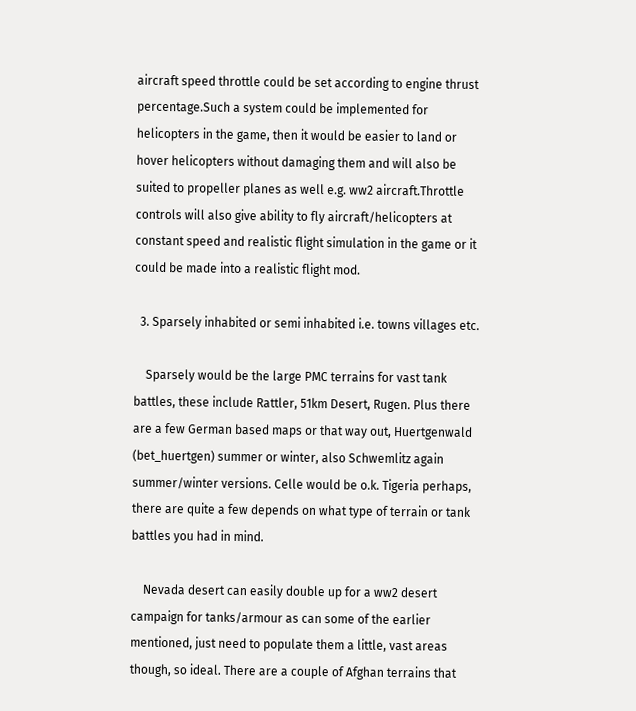aircraft speed throttle could be set according to engine thrust percentage.Such a system could be implemented for helicopters in the game, then it would be easier to land or hover helicopters without damaging them and will also be suited to propeller planes as well e.g. ww2 aircraft.Throttle controls will also give ability to fly aircraft/helicopters at constant speed and realistic flight simulation in the game or it could be made into a realistic flight mod.

  3. Sparsely inhabited or semi inhabited i.e. towns villages etc.

    Sparsely would be the large PMC terrains for vast tank battles, these include Rattler, 51km Desert, Rugen. Plus there are a few German based maps or that way out, Huertgenwald (bet_huertgen) summer or winter, also Schwemlitz again summer/winter versions. Celle would be o.k. Tigeria perhaps, there are quite a few depends on what type of terrain or tank battles you had in mind.

    Nevada desert can easily double up for a ww2 desert campaign for tanks/armour as can some of the earlier mentioned, just need to populate them a little, vast areas though, so ideal. There are a couple of Afghan terrains that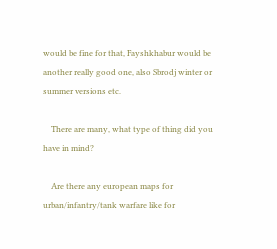would be fine for that, Fayshkhabur would be another really good one, also Sbrodj winter or summer versions etc.

    There are many, what type of thing did you have in mind?

    Are there any european maps for urban/infantry/tank warfare like for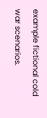example fictional cold war scenarios.